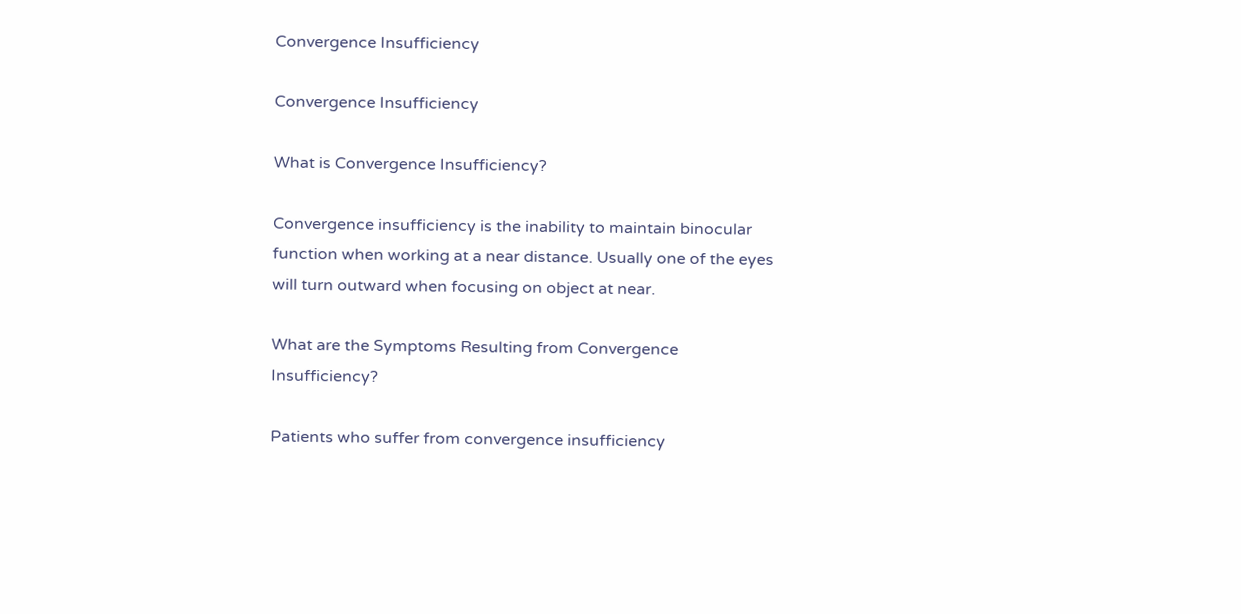Convergence Insufficiency

Convergence Insufficiency

What is Convergence Insufficiency?

Convergence insufficiency is the inability to maintain binocular function when working at a near distance. Usually one of the eyes will turn outward when focusing on object at near.

What are the Symptoms Resulting from Convergence Insufficiency?

Patients who suffer from convergence insufficiency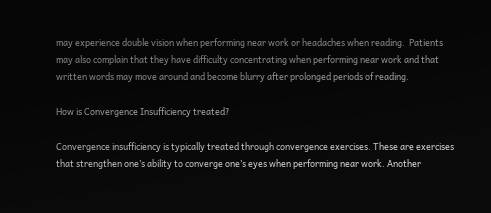may experience double vision when performing near work or headaches when reading.  Patients may also complain that they have difficulty concentrating when performing near work and that written words may move around and become blurry after prolonged periods of reading.

How is Convergence Insufficiency treated?

Convergence insufficiency is typically treated through convergence exercises. These are exercises that strengthen one’s ability to converge one’s eyes when performing near work. Another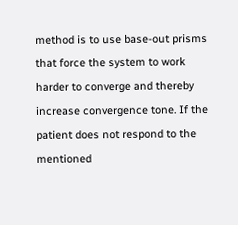method is to use base-out prisms that force the system to work harder to converge and thereby increase convergence tone. If the patient does not respond to the mentioned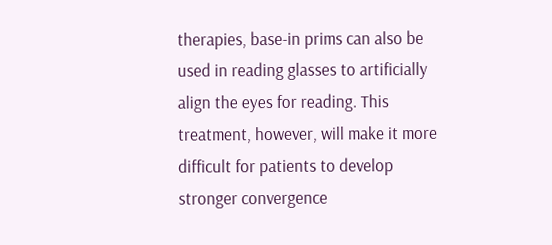therapies, base-in prims can also be used in reading glasses to artificially align the eyes for reading. This treatment, however, will make it more difficult for patients to develop stronger convergence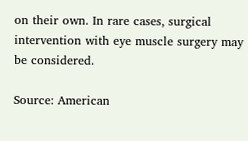on their own. In rare cases, surgical intervention with eye muscle surgery may be considered.

Source: American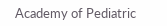Academy of Pediatric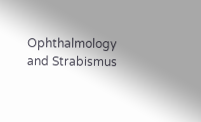Ophthalmology and Strabismus